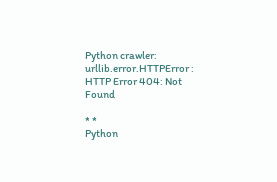Python crawler: urllib.error.HTTPError : HTTP Error 404: Not Found

* *
Python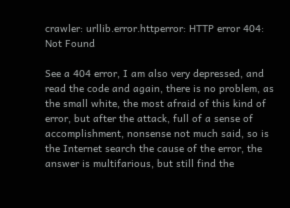crawler: urllib.error.httperror: HTTP error 404: Not Found

See a 404 error, I am also very depressed, and read the code and again, there is no problem, as the small white, the most afraid of this kind of error, but after the attack, full of a sense of accomplishment, nonsense not much said, so is the Internet search the cause of the error, the answer is multifarious, but still find the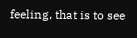feeling, that is to see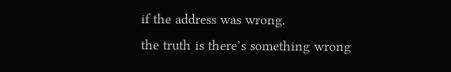if the address was wrong.
the truth is there’s something wrong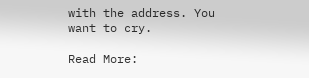with the address. You want to cry.

Read More: